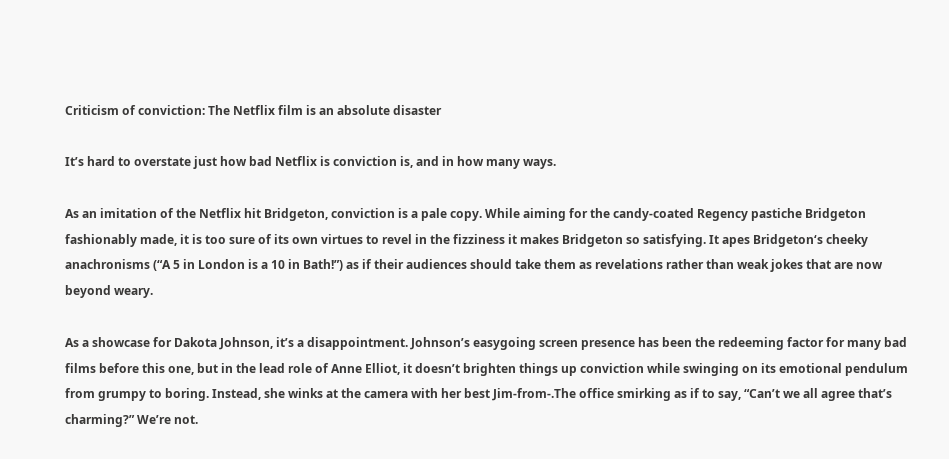Criticism of conviction: The Netflix film is an absolute disaster

It’s hard to overstate just how bad Netflix is conviction is, and in how many ways.

As an imitation of the Netflix hit Bridgeton, conviction is a pale copy. While aiming for the candy-coated Regency pastiche Bridgeton fashionably made, it is too sure of its own virtues to revel in the fizziness it makes Bridgeton so satisfying. It apes Bridgeton‘s cheeky anachronisms (“A 5 in London is a 10 in Bath!”) as if their audiences should take them as revelations rather than weak jokes that are now beyond weary.

As a showcase for Dakota Johnson, it’s a disappointment. Johnson’s easygoing screen presence has been the redeeming factor for many bad films before this one, but in the lead role of Anne Elliot, it doesn’t brighten things up conviction while swinging on its emotional pendulum from grumpy to boring. Instead, she winks at the camera with her best Jim-from-.The office smirking as if to say, “Can’t we all agree that’s charming?” We’re not.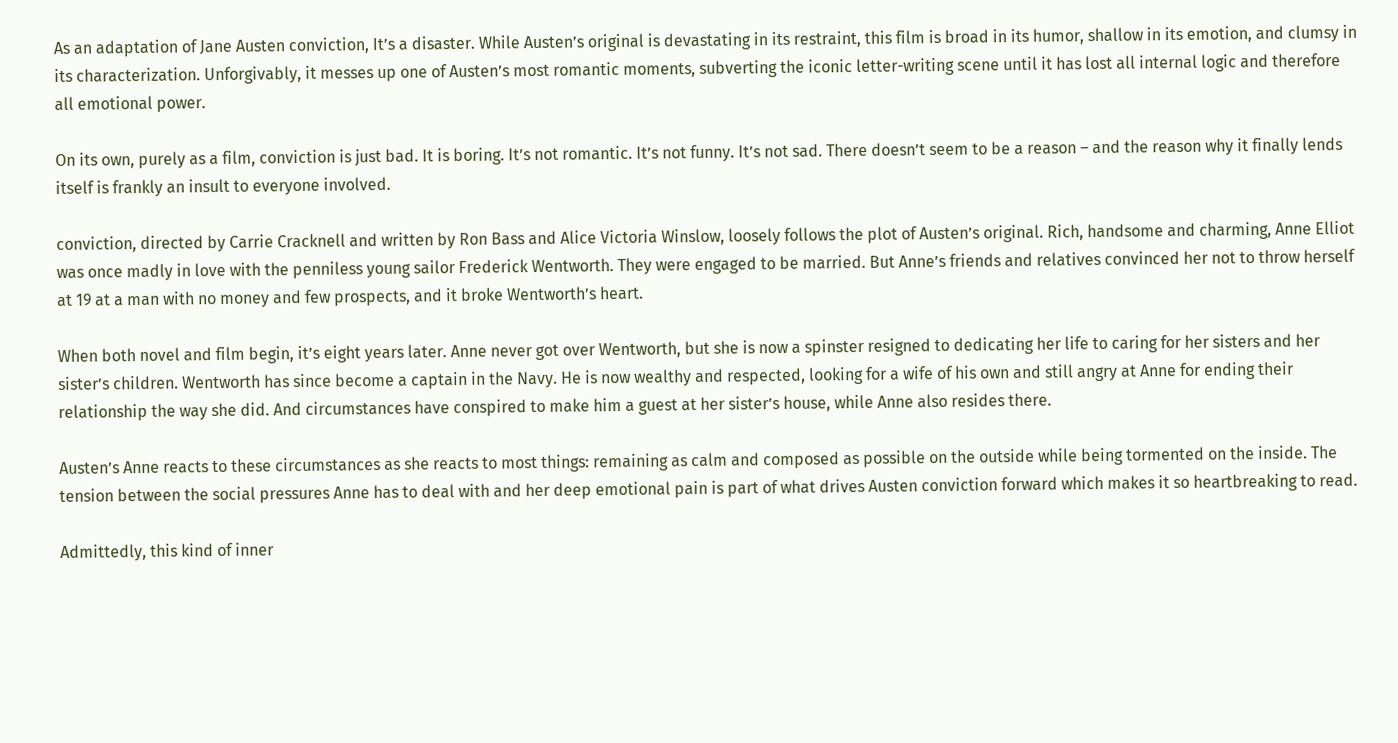As an adaptation of Jane Austen conviction, It’s a disaster. While Austen’s original is devastating in its restraint, this film is broad in its humor, shallow in its emotion, and clumsy in its characterization. Unforgivably, it messes up one of Austen’s most romantic moments, subverting the iconic letter-writing scene until it has lost all internal logic and therefore all emotional power.

On its own, purely as a film, conviction is just bad. It is boring. It’s not romantic. It’s not funny. It’s not sad. There doesn’t seem to be a reason – and the reason why it finally lends itself is frankly an insult to everyone involved.

conviction, directed by Carrie Cracknell and written by Ron Bass and Alice Victoria Winslow, loosely follows the plot of Austen’s original. Rich, handsome and charming, Anne Elliot was once madly in love with the penniless young sailor Frederick Wentworth. They were engaged to be married. But Anne’s friends and relatives convinced her not to throw herself at 19 at a man with no money and few prospects, and it broke Wentworth’s heart.

When both novel and film begin, it’s eight years later. Anne never got over Wentworth, but she is now a spinster resigned to dedicating her life to caring for her sisters and her sister’s children. Wentworth has since become a captain in the Navy. He is now wealthy and respected, looking for a wife of his own and still angry at Anne for ending their relationship the way she did. And circumstances have conspired to make him a guest at her sister’s house, while Anne also resides there.

Austen’s Anne reacts to these circumstances as she reacts to most things: remaining as calm and composed as possible on the outside while being tormented on the inside. The tension between the social pressures Anne has to deal with and her deep emotional pain is part of what drives Austen conviction forward which makes it so heartbreaking to read.

Admittedly, this kind of inner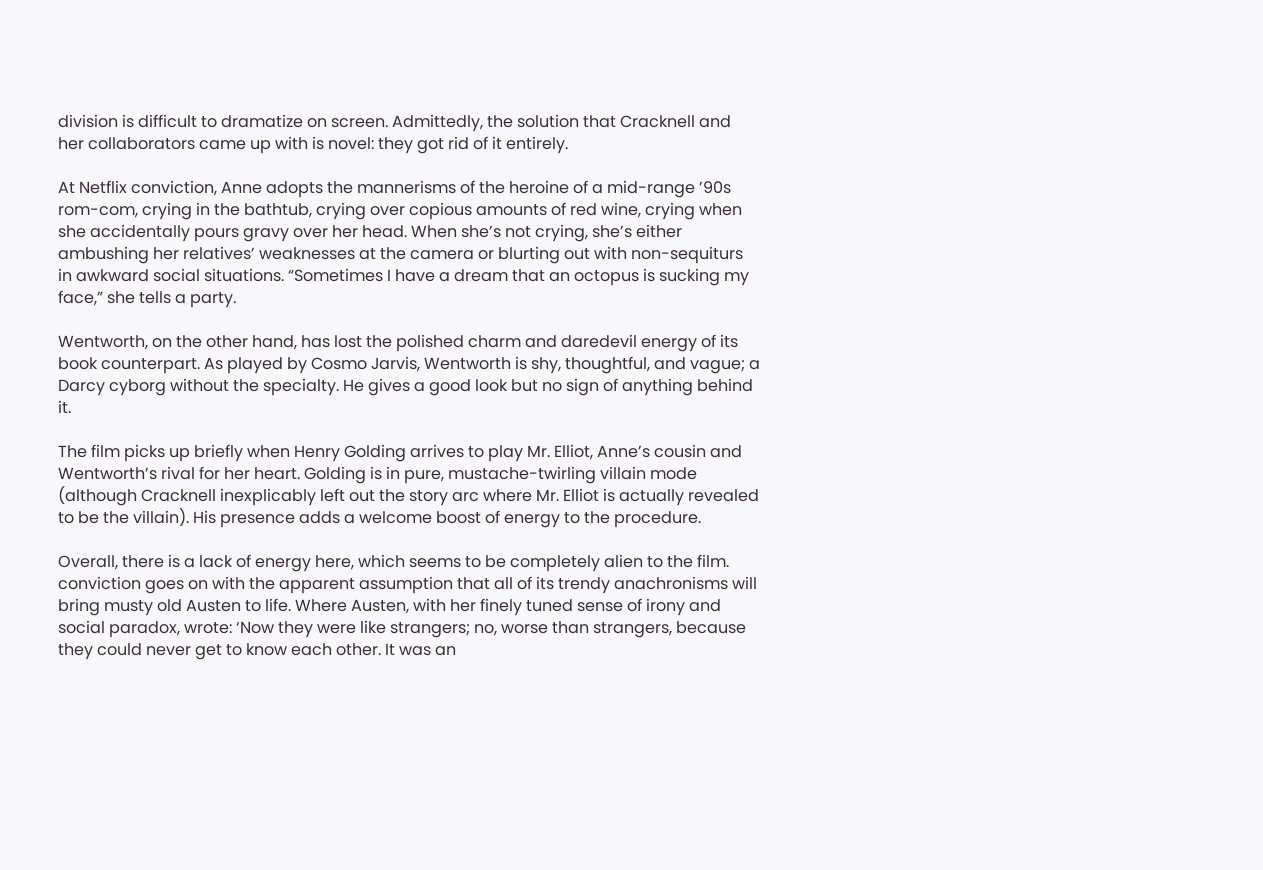division is difficult to dramatize on screen. Admittedly, the solution that Cracknell and her collaborators came up with is novel: they got rid of it entirely.

At Netflix conviction, Anne adopts the mannerisms of the heroine of a mid-range ’90s rom-com, crying in the bathtub, crying over copious amounts of red wine, crying when she accidentally pours gravy over her head. When she’s not crying, she’s either ambushing her relatives’ weaknesses at the camera or blurting out with non-sequiturs in awkward social situations. “Sometimes I have a dream that an octopus is sucking my face,” she tells a party.

Wentworth, on the other hand, has lost the polished charm and daredevil energy of its book counterpart. As played by Cosmo Jarvis, Wentworth is shy, thoughtful, and vague; a Darcy cyborg without the specialty. He gives a good look but no sign of anything behind it.

The film picks up briefly when Henry Golding arrives to play Mr. Elliot, Anne’s cousin and Wentworth’s rival for her heart. Golding is in pure, mustache-twirling villain mode (although Cracknell inexplicably left out the story arc where Mr. Elliot is actually revealed to be the villain). His presence adds a welcome boost of energy to the procedure.

Overall, there is a lack of energy here, which seems to be completely alien to the film. conviction goes on with the apparent assumption that all of its trendy anachronisms will bring musty old Austen to life. Where Austen, with her finely tuned sense of irony and social paradox, wrote: ‘Now they were like strangers; no, worse than strangers, because they could never get to know each other. It was an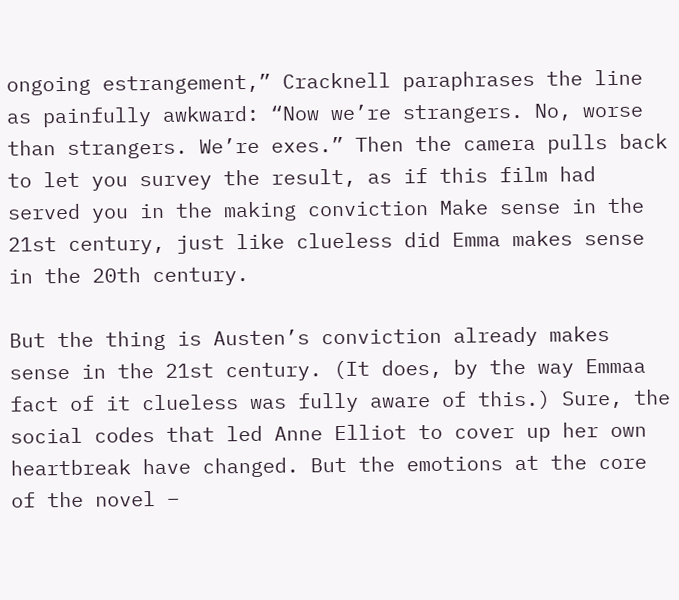ongoing estrangement,” Cracknell paraphrases the line as painfully awkward: “Now we’re strangers. No, worse than strangers. We’re exes.” Then the camera pulls back to let you survey the result, as if this film had served you in the making conviction Make sense in the 21st century, just like clueless did Emma makes sense in the 20th century.

But the thing is Austen’s conviction already makes sense in the 21st century. (It does, by the way Emmaa fact of it clueless was fully aware of this.) Sure, the social codes that led Anne Elliot to cover up her own heartbreak have changed. But the emotions at the core of the novel –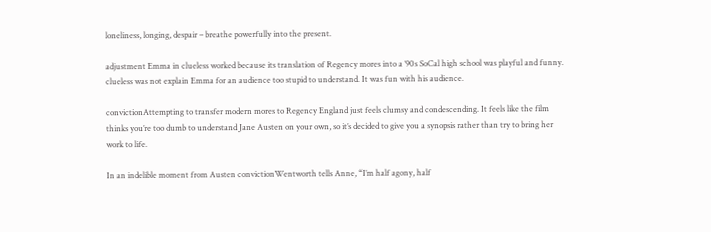loneliness, longing, despair – breathe powerfully into the present.

adjustment Emma in clueless worked because its translation of Regency mores into a ’90s SoCal high school was playful and funny. clueless was not explain Emma for an audience too stupid to understand. It was fun with his audience.

convictionAttempting to transfer modern mores to Regency England just feels clumsy and condescending. It feels like the film thinks you’re too dumb to understand Jane Austen on your own, so it’s decided to give you a synopsis rather than try to bring her work to life.

In an indelible moment from Austen convictionWentworth tells Anne, “I’m half agony, half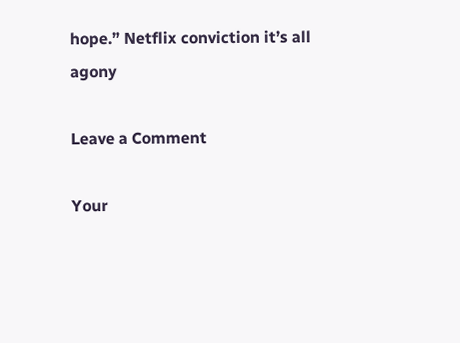hope.” Netflix conviction it’s all agony

Leave a Comment

Your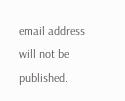email address will not be published.